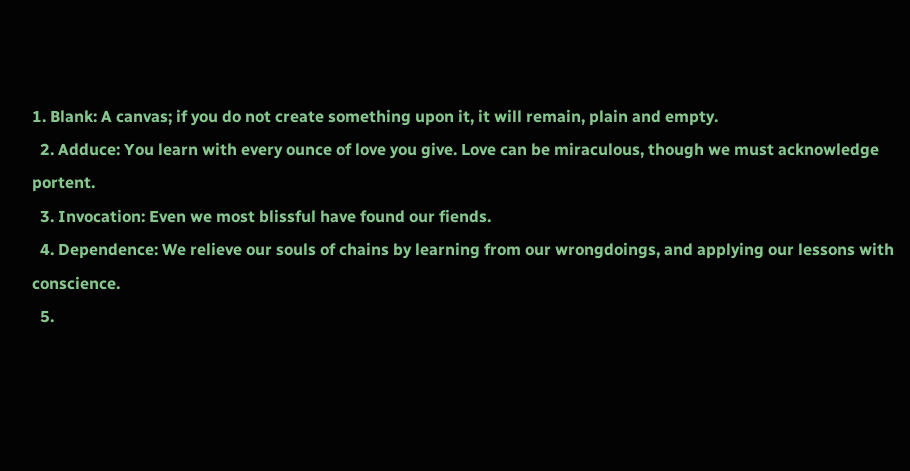1. Blank: A canvas; if you do not create something upon it, it will remain, plain and empty.
  2. Adduce: You learn with every ounce of love you give. Love can be miraculous, though we must acknowledge portent.
  3. Invocation: Even we most blissful have found our fiends.
  4. Dependence: We relieve our souls of chains by learning from our wrongdoings, and applying our lessons with conscience.
  5.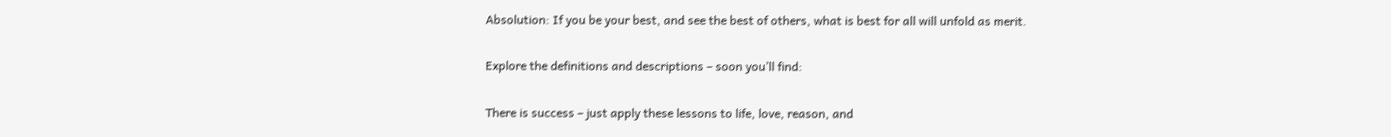Absolution: If you be your best, and see the best of others, what is best for all will unfold as merit.

Explore the definitions and descriptions – soon you’ll find:

There is success – just apply these lessons to life, love, reason, and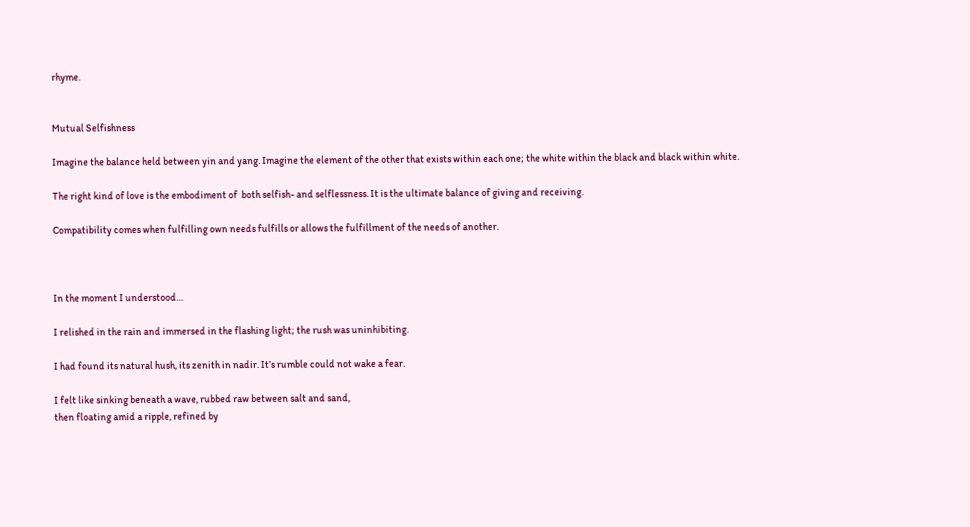rhyme.


Mutual Selfishness

Imagine the balance held between yin and yang. Imagine the element of the other that exists within each one; the white within the black and black within white.

The right kind of love is the embodiment of  both selfish- and selflessness. It is the ultimate balance of giving and receiving.

Compatibility comes when fulfilling own needs fulfills or allows the fulfillment of the needs of another.



In the moment I understood…

I relished in the rain and immersed in the flashing light; the rush was uninhibiting.

I had found its natural hush, its zenith in nadir. It’s rumble could not wake a fear.

I felt like sinking beneath a wave, rubbed raw between salt and sand,
then floating amid a ripple, refined by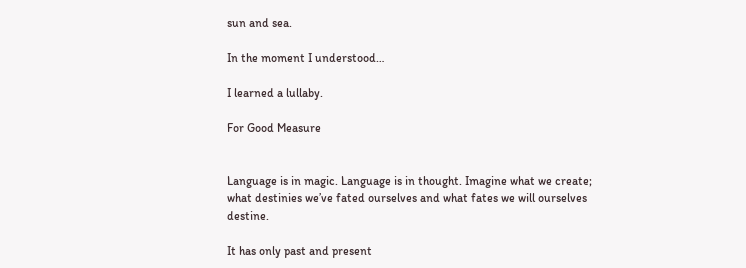sun and sea.

In the moment I understood…

I learned a lullaby.

For Good Measure


Language is in magic. Language is in thought. Imagine what we create; what destinies we’ve fated ourselves and what fates we will ourselves destine.

It has only past and present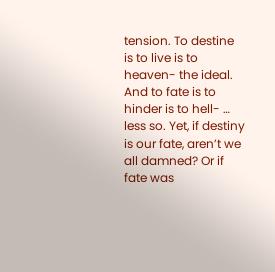tension. To destine is to live is to heaven- the ideal. And to fate is to hinder is to hell- … less so. Yet, if destiny is our fate, aren’t we all damned? Or if fate was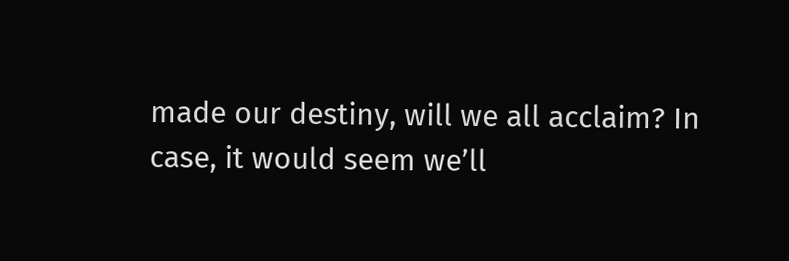made our destiny, will we all acclaim? In case, it would seem we’ll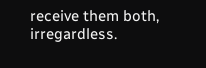receive them both, irregardless.